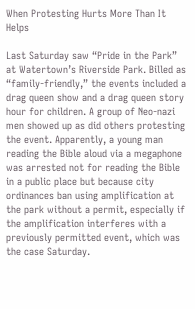When Protesting Hurts More Than It Helps

Last Saturday saw “Pride in the Park” at Watertown’s Riverside Park. Billed as “family-friendly,” the events included a drag queen show and a drag queen story hour for children. A group of Neo-nazi men showed up as did others protesting the event. Apparently, a young man reading the Bible aloud via a megaphone was arrested not for reading the Bible in a public place but because city ordinances ban using amplification at the park without a permit, especially if the amplification interferes with a previously permitted event, which was the case Saturday.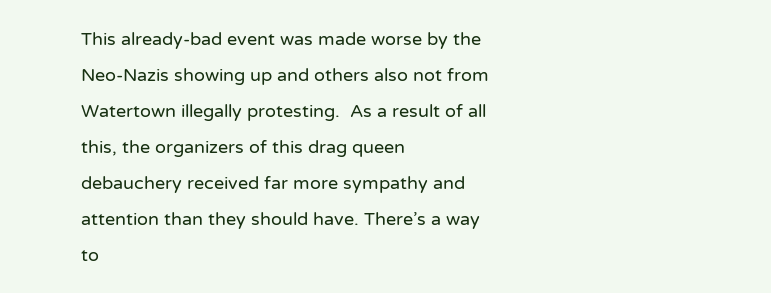This already-bad event was made worse by the Neo-Nazis showing up and others also not from Watertown illegally protesting.  As a result of all this, the organizers of this drag queen debauchery received far more sympathy and attention than they should have. There’s a way to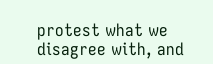protest what we disagree with, and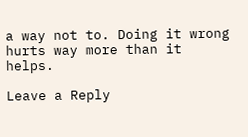a way not to. Doing it wrong hurts way more than it helps.

Leave a Reply